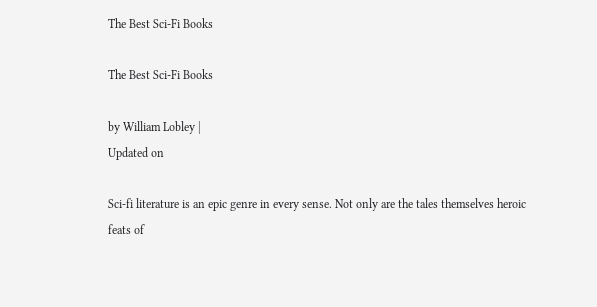The Best Sci-Fi Books

The Best Sci-Fi Books

by William Lobley |
Updated on

Sci-fi literature is an epic genre in every sense. Not only are the tales themselves heroic feats of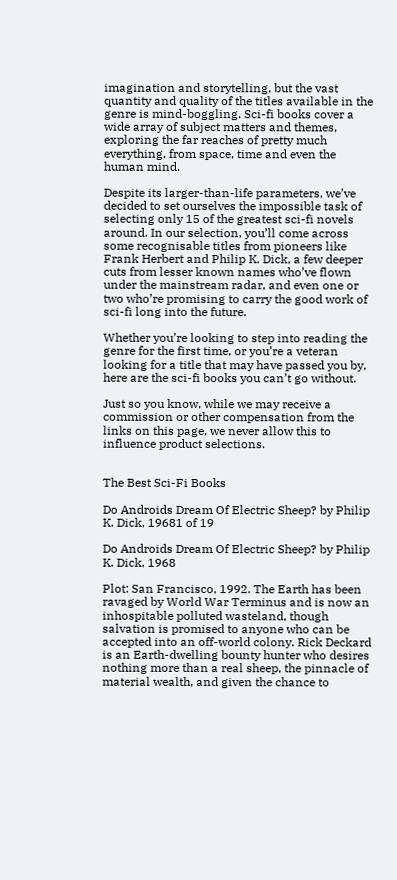imagination and storytelling, but the vast quantity and quality of the titles available in the genre is mind-boggling. Sci-fi books cover a wide array of subject matters and themes, exploring the far reaches of pretty much everything, from space, time and even the human mind.

Despite its larger-than-life parameters, we’ve decided to set ourselves the impossible task of selecting only 15 of the greatest sci-fi novels around. In our selection, you’ll come across some recognisable titles from pioneers like Frank Herbert and Philip K. Dick, a few deeper cuts from lesser known names who’ve flown under the mainstream radar, and even one or two who’re promising to carry the good work of sci-fi long into the future.

Whether you’re looking to step into reading the genre for the first time, or you’re a veteran looking for a title that may have passed you by, here are the sci-fi books you can’t go without.

Just so you know, while we may receive a commission or other compensation from the links on this page, we never allow this to influence product selections.


The Best Sci-Fi Books

Do Androids Dream Of Electric Sheep? by Philip K. Dick, 19681 of 19

Do Androids Dream Of Electric Sheep? by Philip K. Dick, 1968

Plot: San Francisco, 1992. The Earth has been ravaged by World War Terminus and is now an inhospitable polluted wasteland, though salvation is promised to anyone who can be accepted into an off-world colony. Rick Deckard is an Earth-dwelling bounty hunter who desires nothing more than a real sheep, the pinnacle of material wealth, and given the chance to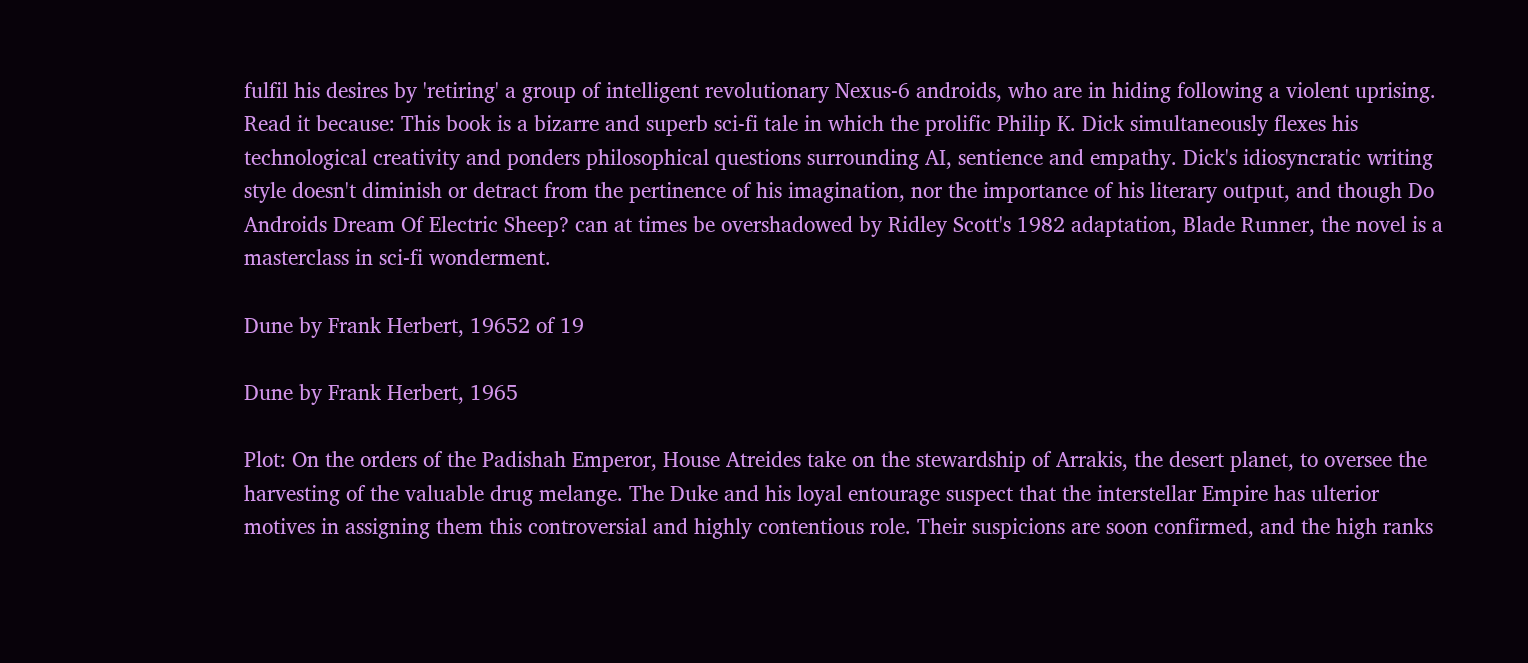fulfil his desires by 'retiring' a group of intelligent revolutionary Nexus-6 androids, who are in hiding following a violent uprising. Read it because: This book is a bizarre and superb sci-fi tale in which the prolific Philip K. Dick simultaneously flexes his technological creativity and ponders philosophical questions surrounding AI, sentience and empathy. Dick's idiosyncratic writing style doesn't diminish or detract from the pertinence of his imagination, nor the importance of his literary output, and though Do Androids Dream Of Electric Sheep? can at times be overshadowed by Ridley Scott's 1982 adaptation, Blade Runner, the novel is a masterclass in sci-fi wonderment.

Dune by Frank Herbert, 19652 of 19

Dune by Frank Herbert, 1965

Plot: On the orders of the Padishah Emperor, House Atreides take on the stewardship of Arrakis, the desert planet, to oversee the harvesting of the valuable drug melange. The Duke and his loyal entourage suspect that the interstellar Empire has ulterior motives in assigning them this controversial and highly contentious role. Their suspicions are soon confirmed, and the high ranks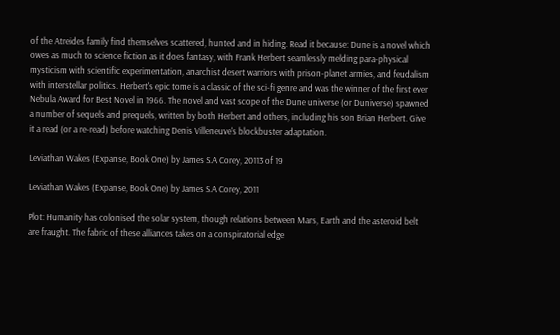of the Atreides family find themselves scattered, hunted and in hiding. Read it because: Dune is a novel which owes as much to science fiction as it does fantasy, with Frank Herbert seamlessly melding para-physical mysticism with scientific experimentation, anarchist desert warriors with prison-planet armies, and feudalism with interstellar politics. Herbert's epic tome is a classic of the sci-fi genre and was the winner of the first ever Nebula Award for Best Novel in 1966. The novel and vast scope of the Dune universe (or Duniverse) spawned a number of sequels and prequels, written by both Herbert and others, including his son Brian Herbert. Give it a read (or a re-read) before watching Denis Villeneuve's blockbuster adaptation.

Leviathan Wakes (Expanse, Book One) by James S.A Corey, 20113 of 19

Leviathan Wakes (Expanse, Book One) by James S.A Corey, 2011

Plot: Humanity has colonised the solar system, though relations between Mars, Earth and the asteroid belt are fraught. The fabric of these alliances takes on a conspiratorial edge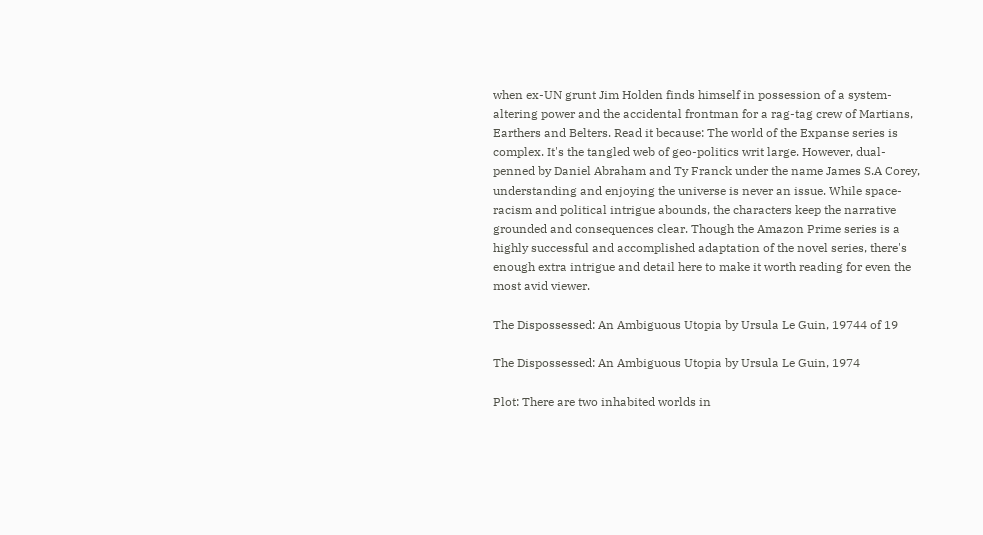when ex-UN grunt Jim Holden finds himself in possession of a system-altering power and the accidental frontman for a rag-tag crew of Martians, Earthers and Belters. Read it because: The world of the Expanse series is complex. It's the tangled web of geo-politics writ large. However, dual-penned by Daniel Abraham and Ty Franck under the name James S.A Corey, understanding and enjoying the universe is never an issue. While space-racism and political intrigue abounds, the characters keep the narrative grounded and consequences clear. Though the Amazon Prime series is a highly successful and accomplished adaptation of the novel series, there's enough extra intrigue and detail here to make it worth reading for even the most avid viewer.

The Dispossessed: An Ambiguous Utopia by Ursula Le Guin, 19744 of 19

The Dispossessed: An Ambiguous Utopia by Ursula Le Guin, 1974

Plot: There are two inhabited worlds in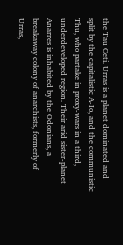the Tau Ceti. Urras is a planet dominated and split by the capitalistic A-Io, and the communistic Thu, who partake in proxy-wars in a third, underdeveloped region. Their arid sister-planet Anarres is inhabited by the Odonians, a breakaway colony of anarchists, formerly of Urras,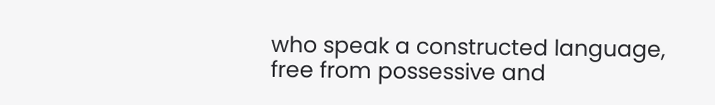who speak a constructed language, free from possessive and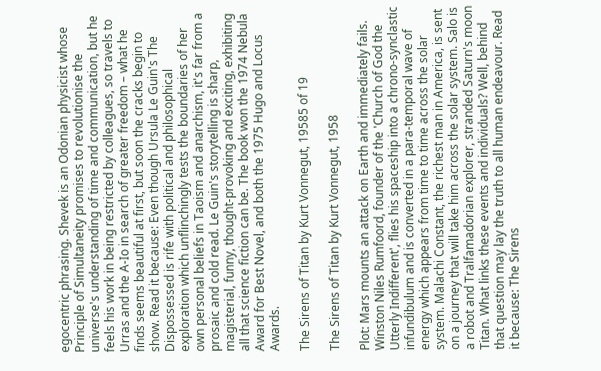egocentric phrasing. Shevek is an Odonian physicist whose Principle of Simultaneity promises to revolutionise the universe's understanding of time and communication, but he feels his work in being restricted by colleagues, so travels to Urras and the A-Io in search of greater freedom – what he finds seems beautiful at first, but soon the cracks begin to show. Read it because: Even though Ursula Le Guin's The Dispossessed is rife with political and philosophical exploration which unflinchingly tests the boundaries of her own personal beliefs in Taoism and anarchism, it's far from a prosaic and cold read. Le Guin's storytelling is sharp, magisterial, funny, thought-provoking and exciting, exhibiting all that science fiction can be. The book won the 1974 Nebula Award for Best Novel, and both the 1975 Hugo and Locus Awards.

The Sirens of Titan by Kurt Vonnegut, 19585 of 19

The Sirens of Titan by Kurt Vonnegut, 1958

Plot: Mars mounts an attack on Earth and immediately fails. Winston Niles Rumfoord, founder of the 'Church of God the Utterly Indifferent', flies his spaceship into a chrono-synclastic infundibulum and is converted in a para-temporal wave of energy which appears from time to time across the solar system. Malachi Constant, the richest man in America, is sent on a journey that will take him across the solar system. Salo is a robot and Tralfamadorian explorer, stranded Saturn's moon Titan. What links these events and individuals? Well, behind that question may lay the truth to all human endeavour. Read it because: The Sirens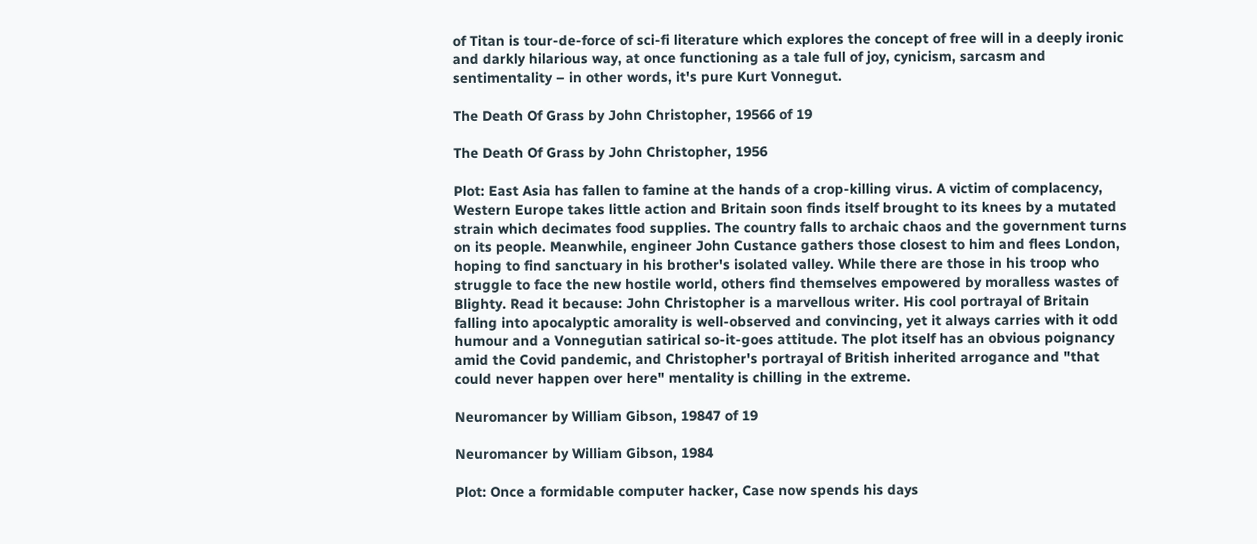of Titan is tour-de-force of sci-fi literature which explores the concept of free will in a deeply ironic and darkly hilarious way, at once functioning as a tale full of joy, cynicism, sarcasm and sentimentality – in other words, it's pure Kurt Vonnegut.

The Death Of Grass by John Christopher, 19566 of 19

The Death Of Grass by John Christopher, 1956

Plot: East Asia has fallen to famine at the hands of a crop-killing virus. A victim of complacency, Western Europe takes little action and Britain soon finds itself brought to its knees by a mutated strain which decimates food supplies. The country falls to archaic chaos and the government turns on its people. Meanwhile, engineer John Custance gathers those closest to him and flees London, hoping to find sanctuary in his brother's isolated valley. While there are those in his troop who struggle to face the new hostile world, others find themselves empowered by moralless wastes of Blighty. Read it because: John Christopher is a marvellous writer. His cool portrayal of Britain falling into apocalyptic amorality is well-observed and convincing, yet it always carries with it odd humour and a Vonnegutian satirical so-it-goes attitude. The plot itself has an obvious poignancy amid the Covid pandemic, and Christopher's portrayal of British inherited arrogance and "that could never happen over here" mentality is chilling in the extreme.

Neuromancer by William Gibson, 19847 of 19

Neuromancer by William Gibson, 1984

Plot: Once a formidable computer hacker, Case now spends his days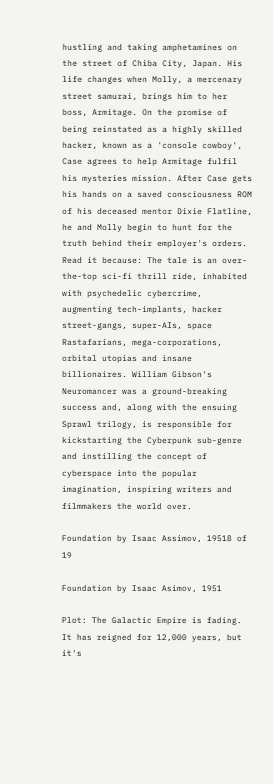hustling and taking amphetamines on the street of Chiba City, Japan. His life changes when Molly, a mercenary street samurai, brings him to her boss, Armitage. On the promise of being reinstated as a highly skilled hacker, known as a 'console cowboy', Case agrees to help Armitage fulfil his mysteries mission. After Case gets his hands on a saved consciousness ROM of his deceased mentor Dixie Flatline, he and Molly begin to hunt for the truth behind their employer's orders. Read it because: The tale is an over-the-top sci-fi thrill ride, inhabited with psychedelic cybercrime, augmenting tech-implants, hacker street-gangs, super-AIs, space Rastafarians, mega-corporations, orbital utopias and insane billionaires. William Gibson's Neuromancer was a ground-breaking success and, along with the ensuing Sprawl trilogy, is responsible for kickstarting the Cyberpunk sub-genre and instilling the concept of cyberspace into the popular imagination, inspiring writers and filmmakers the world over.

Foundation by Isaac Assimov, 19518 of 19

Foundation by Isaac Asimov, 1951

Plot: The Galactic Empire is fading. It has reigned for 12,000 years, but it's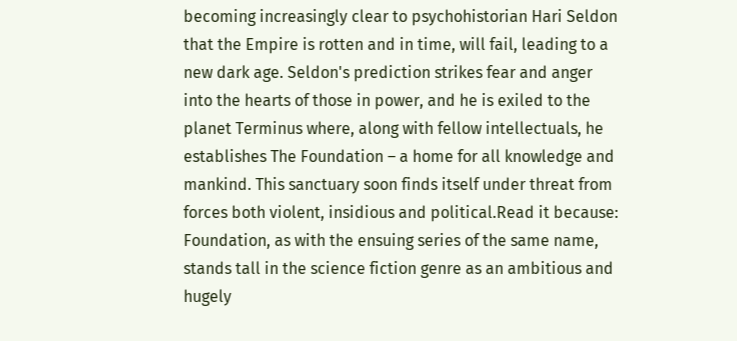becoming increasingly clear to psychohistorian Hari Seldon that the Empire is rotten and in time, will fail, leading to a new dark age. Seldon's prediction strikes fear and anger into the hearts of those in power, and he is exiled to the planet Terminus where, along with fellow intellectuals, he establishes The Foundation – a home for all knowledge and mankind. This sanctuary soon finds itself under threat from forces both violent, insidious and political.Read it because: Foundation, as with the ensuing series of the same name, stands tall in the science fiction genre as an ambitious and hugely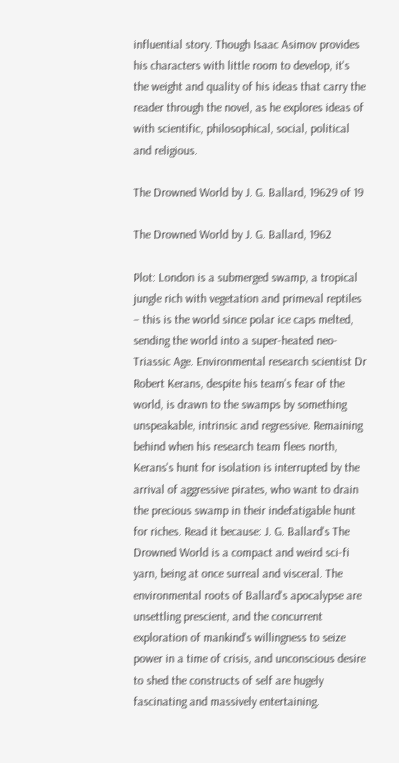influential story. Though Isaac Asimov provides his characters with little room to develop, it's the weight and quality of his ideas that carry the reader through the novel, as he explores ideas of with scientific, philosophical, social, political and religious.

The Drowned World by J. G. Ballard, 19629 of 19

The Drowned World by J. G. Ballard, 1962

Plot: London is a submerged swamp, a tropical jungle rich with vegetation and primeval reptiles – this is the world since polar ice caps melted, sending the world into a super-heated neo-Triassic Age. Environmental research scientist Dr Robert Kerans, despite his team's fear of the world, is drawn to the swamps by something unspeakable, intrinsic and regressive. Remaining behind when his research team flees north, Kerans's hunt for isolation is interrupted by the arrival of aggressive pirates, who want to drain the precious swamp in their indefatigable hunt for riches. Read it because: J. G. Ballard's The Drowned World is a compact and weird sci-fi yarn, being at once surreal and visceral. The environmental roots of Ballard's apocalypse are unsettling prescient, and the concurrent exploration of mankind's willingness to seize power in a time of crisis, and unconscious desire to shed the constructs of self are hugely fascinating and massively entertaining.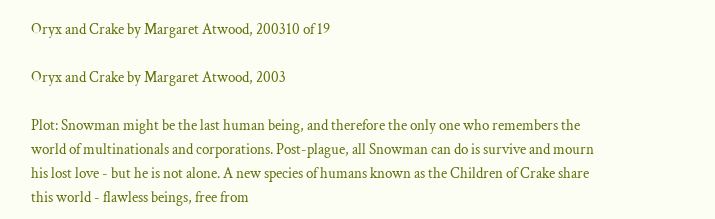Oryx and Crake by Margaret Atwood, 200310 of 19

Oryx and Crake by Margaret Atwood, 2003

Plot: Snowman might be the last human being, and therefore the only one who remembers the world of multinationals and corporations. Post-plague, all Snowman can do is survive and mourn his lost love - but he is not alone. A new species of humans known as the Children of Crake share this world - flawless beings, free from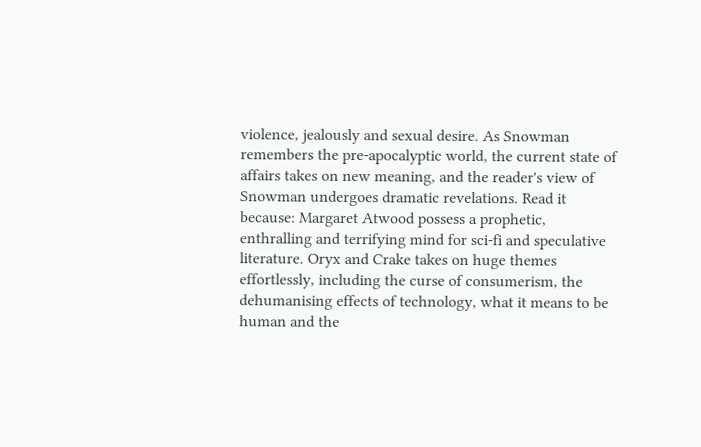violence, jealously and sexual desire. As Snowman remembers the pre-apocalyptic world, the current state of affairs takes on new meaning, and the reader's view of Snowman undergoes dramatic revelations. Read it because: Margaret Atwood possess a prophetic, enthralling and terrifying mind for sci-fi and speculative literature. Oryx and Crake takes on huge themes effortlessly, including the curse of consumerism, the dehumanising effects of technology, what it means to be human and the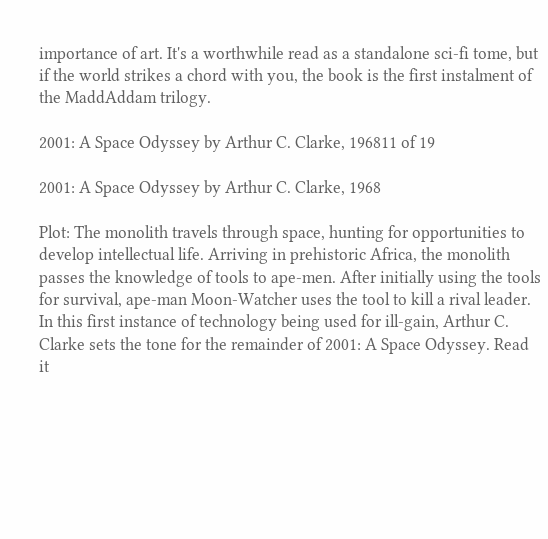importance of art. It's a worthwhile read as a standalone sci-fi tome, but if the world strikes a chord with you, the book is the first instalment of the MaddAddam trilogy.

2001: A Space Odyssey by Arthur C. Clarke, 196811 of 19

2001: A Space Odyssey by Arthur C. Clarke, 1968

Plot: The monolith travels through space, hunting for opportunities to develop intellectual life. Arriving in prehistoric Africa, the monolith passes the knowledge of tools to ape-men. After initially using the tools for survival, ape-man Moon-Watcher uses the tool to kill a rival leader. In this first instance of technology being used for ill-gain, Arthur C. Clarke sets the tone for the remainder of 2001: A Space Odyssey. Read it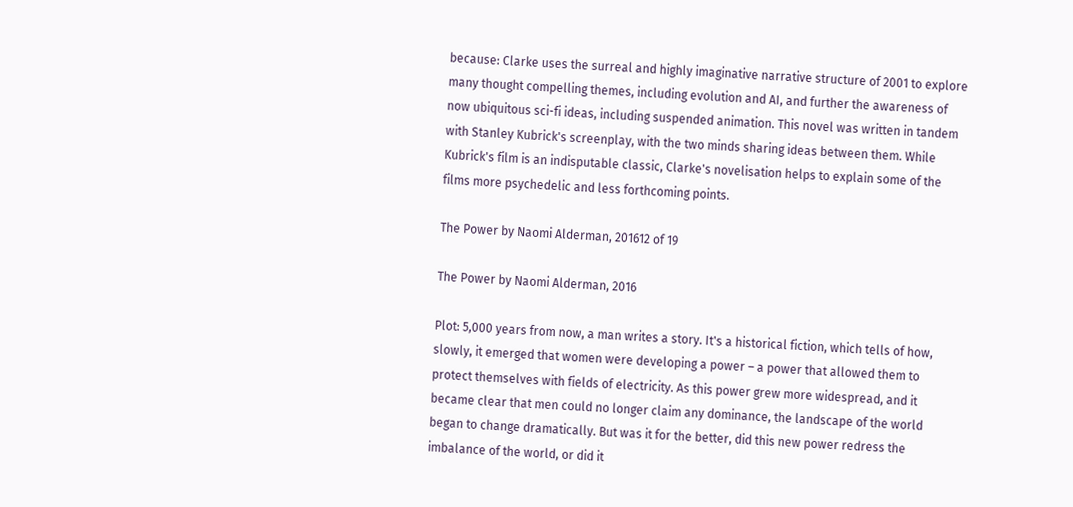because: Clarke uses the surreal and highly imaginative narrative structure of 2001 to explore many thought compelling themes, including evolution and AI, and further the awareness of now ubiquitous sci-fi ideas, including suspended animation. This novel was written in tandem with Stanley Kubrick's screenplay, with the two minds sharing ideas between them. While Kubrick's film is an indisputable classic, Clarke's novelisation helps to explain some of the films more psychedelic and less forthcoming points.

The Power by Naomi Alderman, 201612 of 19

The Power by Naomi Alderman, 2016

Plot: 5,000 years from now, a man writes a story. It's a historical fiction, which tells of how, slowly, it emerged that women were developing a power – a power that allowed them to protect themselves with fields of electricity. As this power grew more widespread, and it became clear that men could no longer claim any dominance, the landscape of the world began to change dramatically. But was it for the better, did this new power redress the imbalance of the world, or did it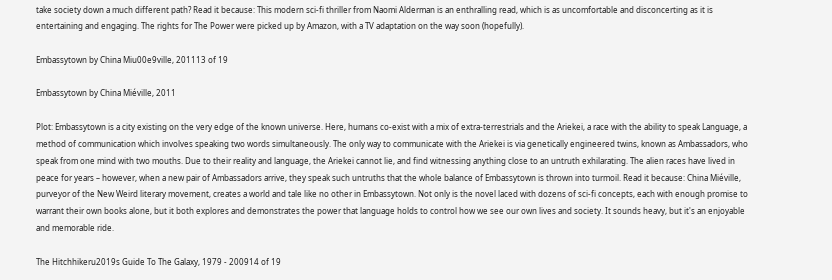take society down a much different path? Read it because: This modern sci-fi thriller from Naomi Alderman is an enthralling read, which is as uncomfortable and disconcerting as it is entertaining and engaging. The rights for The Power were picked up by Amazon, with a TV adaptation on the way soon (hopefully).

Embassytown by China Miu00e9ville, 201113 of 19

Embassytown by China Miéville, 2011

Plot: Embassytown is a city existing on the very edge of the known universe. Here, humans co-exist with a mix of extra-terrestrials and the Ariekei, a race with the ability to speak Language, a method of communication which involves speaking two words simultaneously. The only way to communicate with the Ariekei is via genetically engineered twins, known as Ambassadors, who speak from one mind with two mouths. Due to their reality and language, the Ariekei cannot lie, and find witnessing anything close to an untruth exhilarating. The alien races have lived in peace for years – however, when a new pair of Ambassadors arrive, they speak such untruths that the whole balance of Embassytown is thrown into turmoil. Read it because: China Miéville, purveyor of the New Weird literary movement, creates a world and tale like no other in Embassytown. Not only is the novel laced with dozens of sci-fi concepts, each with enough promise to warrant their own books alone, but it both explores and demonstrates the power that language holds to control how we see our own lives and society. It sounds heavy, but it's an enjoyable and memorable ride.

The Hitchhikeru2019s Guide To The Galaxy, 1979 - 200914 of 19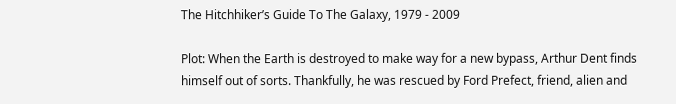The Hitchhiker’s Guide To The Galaxy, 1979 - 2009

Plot: When the Earth is destroyed to make way for a new bypass, Arthur Dent finds himself out of sorts. Thankfully, he was rescued by Ford Prefect, friend, alien and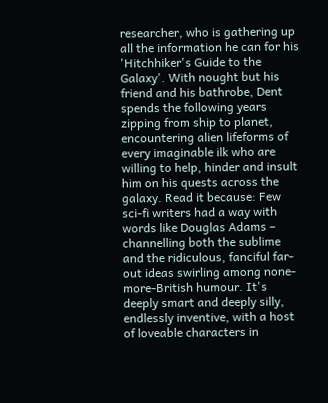researcher, who is gathering up all the information he can for his 'Hitchhiker's Guide to the Galaxy'. With nought but his friend and his bathrobe, Dent spends the following years zipping from ship to planet, encountering alien lifeforms of every imaginable ilk who are willing to help, hinder and insult him on his quests across the galaxy. Read it because: Few sci-fi writers had a way with words like Douglas Adams – channelling both the sublime and the ridiculous, fanciful far-out ideas swirling among none-more-British humour. It's deeply smart and deeply silly, endlessly inventive, with a host of loveable characters in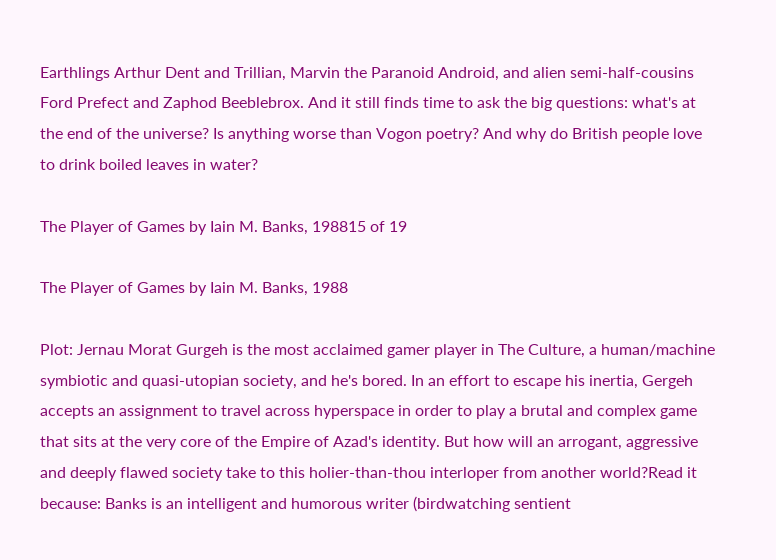Earthlings Arthur Dent and Trillian, Marvin the Paranoid Android, and alien semi-half-cousins Ford Prefect and Zaphod Beeblebrox. And it still finds time to ask the big questions: what's at the end of the universe? Is anything worse than Vogon poetry? And why do British people love to drink boiled leaves in water?

The Player of Games by Iain M. Banks, 198815 of 19

The Player of Games by Iain M. Banks, 1988

Plot: Jernau Morat Gurgeh is the most acclaimed gamer player in The Culture, a human/machine symbiotic and quasi-utopian society, and he's bored. In an effort to escape his inertia, Gergeh accepts an assignment to travel across hyperspace in order to play a brutal and complex game that sits at the very core of the Empire of Azad's identity. But how will an arrogant, aggressive and deeply flawed society take to this holier-than-thou interloper from another world?Read it because: Banks is an intelligent and humorous writer (birdwatching sentient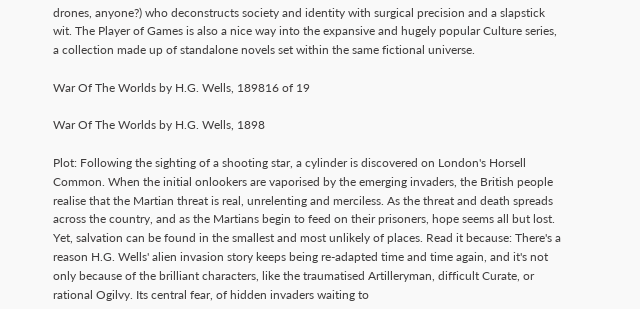drones, anyone?) who deconstructs society and identity with surgical precision and a slapstick wit. The Player of Games is also a nice way into the expansive and hugely popular Culture series, a collection made up of standalone novels set within the same fictional universe.

War Of The Worlds by H.G. Wells, 189816 of 19

War Of The Worlds by H.G. Wells, 1898

Plot: Following the sighting of a shooting star, a cylinder is discovered on London's Horsell Common. When the initial onlookers are vaporised by the emerging invaders, the British people realise that the Martian threat is real, unrelenting and merciless. As the threat and death spreads across the country, and as the Martians begin to feed on their prisoners, hope seems all but lost. Yet, salvation can be found in the smallest and most unlikely of places. Read it because: There's a reason H.G. Wells' alien invasion story keeps being re-adapted time and time again, and it's not only because of the brilliant characters, like the traumatised Artilleryman, difficult Curate, or rational Ogilvy. Its central fear, of hidden invaders waiting to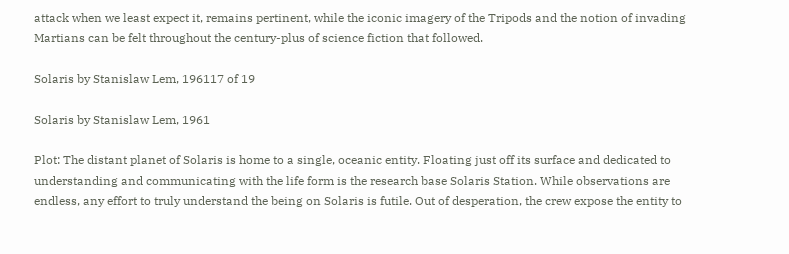attack when we least expect it, remains pertinent, while the iconic imagery of the Tripods and the notion of invading Martians can be felt throughout the century-plus of science fiction that followed.

Solaris by Stanislaw Lem, 196117 of 19

Solaris by Stanislaw Lem, 1961

Plot: The distant planet of Solaris is home to a single, oceanic entity. Floating just off its surface and dedicated to understanding and communicating with the life form is the research base Solaris Station. While observations are endless, any effort to truly understand the being on Solaris is futile. Out of desperation, the crew expose the entity to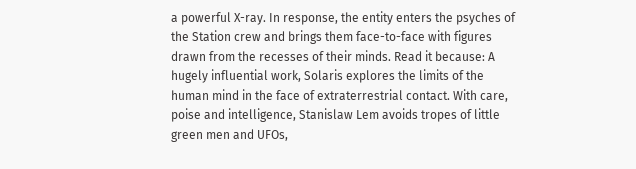a powerful X-ray. In response, the entity enters the psyches of the Station crew and brings them face-to-face with figures drawn from the recesses of their minds. Read it because: A hugely influential work, Solaris explores the limits of the human mind in the face of extraterrestrial contact. With care, poise and intelligence, Stanislaw Lem avoids tropes of little green men and UFOs,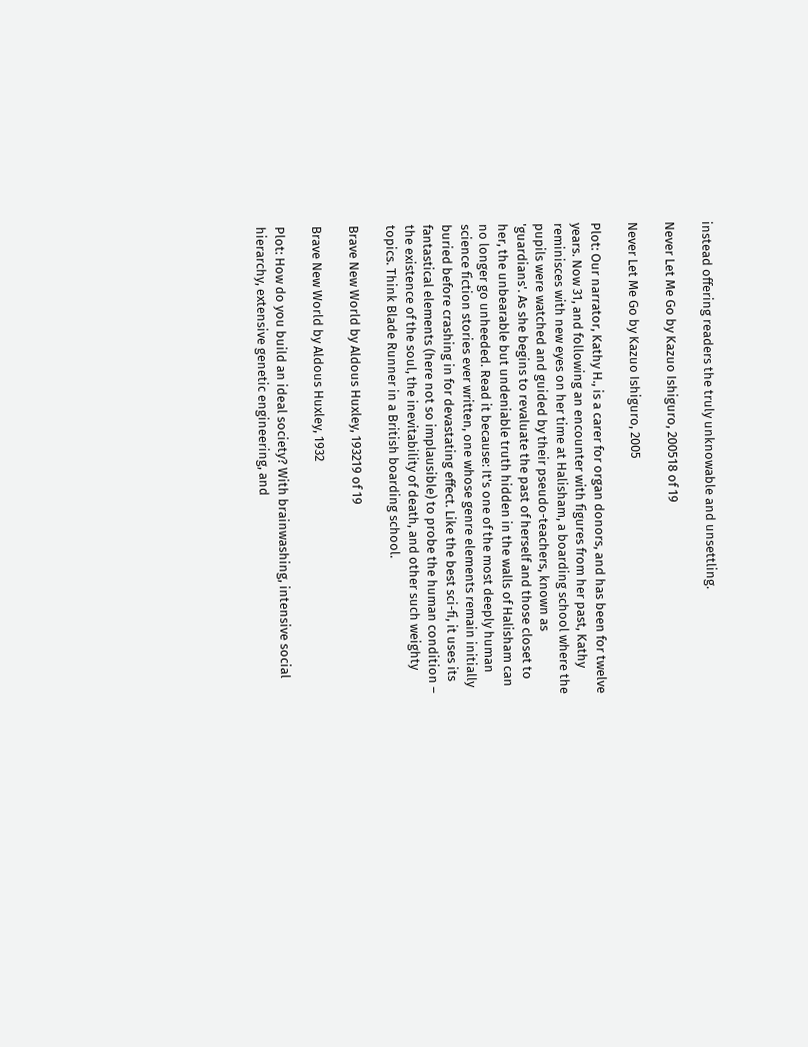instead offering readers the truly unknowable and unsettling.

Never Let Me Go by Kazuo Ishiguro, 200518 of 19

Never Let Me Go by Kazuo Ishiguro, 2005

Plot: Our narrator, Kathy H., is a carer for organ donors, and has been for twelve years. Now 31, and following an encounter with figures from her past, Kathy reminisces with new eyes on her time at Halisham, a boarding school where the pupils were watched and guided by their pseudo-teachers, known as 'guardians'. As she begins to revaluate the past of herself and those closet to her, the unbearable but undeniable truth hidden in the walls of Halisham can no longer go unheeded. Read it because: It's one of the most deeply human science fiction stories ever written, one whose genre elements remain initially buried before crashing in for devastating effect. Like the best sci-fi, it uses its fantastical elements (here not so implausible) to probe the human condition – the existence of the soul, the inevitability of death, and other such weighty topics. Think Blade Runner in a British boarding school.

Brave New World by Aldous Huxley, 193219 of 19

Brave New World by Aldous Huxley, 1932

Plot: How do you build an ideal society? With brainwashing, intensive social hierarchy, extensive genetic engineering, and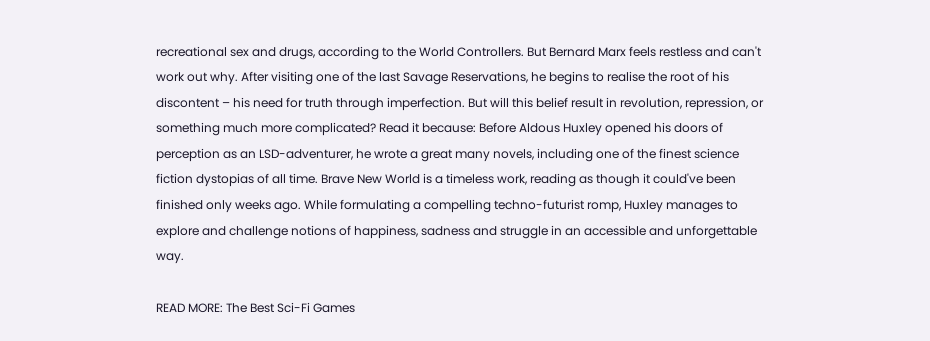recreational sex and drugs, according to the World Controllers. But Bernard Marx feels restless and can't work out why. After visiting one of the last Savage Reservations, he begins to realise the root of his discontent – his need for truth through imperfection. But will this belief result in revolution, repression, or something much more complicated? Read it because: Before Aldous Huxley opened his doors of perception as an LSD-adventurer, he wrote a great many novels, including one of the finest science fiction dystopias of all time. Brave New World is a timeless work, reading as though it could've been finished only weeks ago. While formulating a compelling techno-futurist romp, Huxley manages to explore and challenge notions of happiness, sadness and struggle in an accessible and unforgettable way.

READ MORE: The Best Sci-Fi Games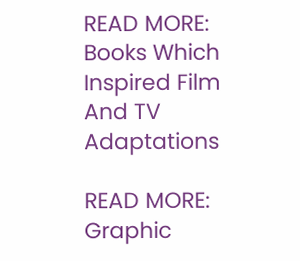READ MORE: Books Which Inspired Film And TV Adaptations

READ MORE: Graphic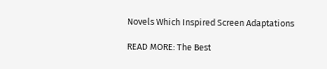Novels Which Inspired Screen Adaptations

READ MORE: The Best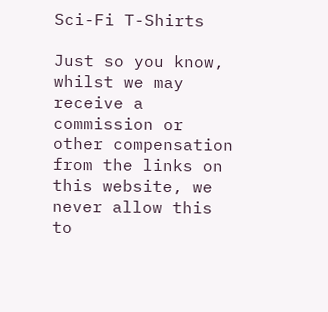Sci-Fi T-Shirts

Just so you know, whilst we may receive a commission or other compensation from the links on this website, we never allow this to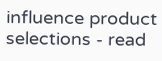influence product selections - read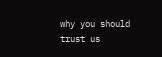why you should trust us